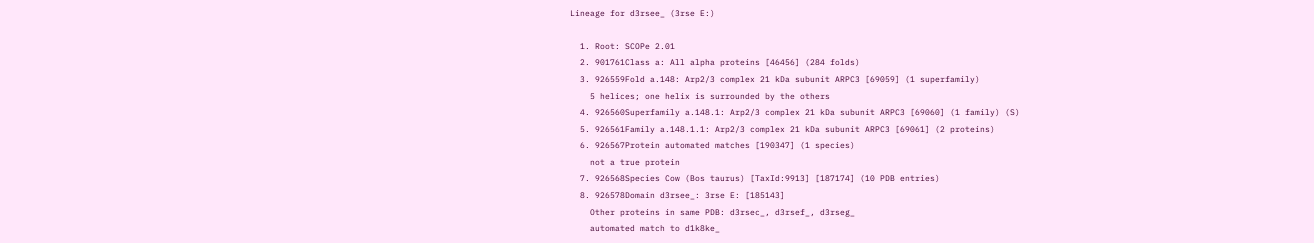Lineage for d3rsee_ (3rse E:)

  1. Root: SCOPe 2.01
  2. 901761Class a: All alpha proteins [46456] (284 folds)
  3. 926559Fold a.148: Arp2/3 complex 21 kDa subunit ARPC3 [69059] (1 superfamily)
    5 helices; one helix is surrounded by the others
  4. 926560Superfamily a.148.1: Arp2/3 complex 21 kDa subunit ARPC3 [69060] (1 family) (S)
  5. 926561Family a.148.1.1: Arp2/3 complex 21 kDa subunit ARPC3 [69061] (2 proteins)
  6. 926567Protein automated matches [190347] (1 species)
    not a true protein
  7. 926568Species Cow (Bos taurus) [TaxId:9913] [187174] (10 PDB entries)
  8. 926578Domain d3rsee_: 3rse E: [185143]
    Other proteins in same PDB: d3rsec_, d3rsef_, d3rseg_
    automated match to d1k8ke_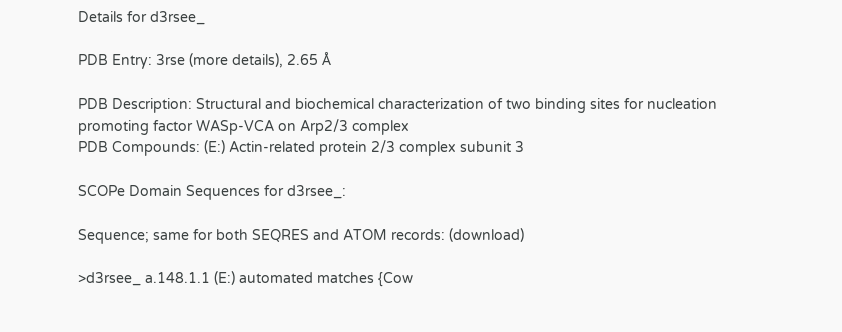Details for d3rsee_

PDB Entry: 3rse (more details), 2.65 Å

PDB Description: Structural and biochemical characterization of two binding sites for nucleation promoting factor WASp-VCA on Arp2/3 complex
PDB Compounds: (E:) Actin-related protein 2/3 complex subunit 3

SCOPe Domain Sequences for d3rsee_:

Sequence; same for both SEQRES and ATOM records: (download)

>d3rsee_ a.148.1.1 (E:) automated matches {Cow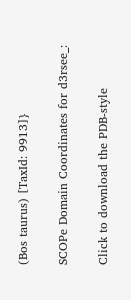(Bos taurus) [TaxId: 9913]}

SCOPe Domain Coordinates for d3rsee_:

Click to download the PDB-style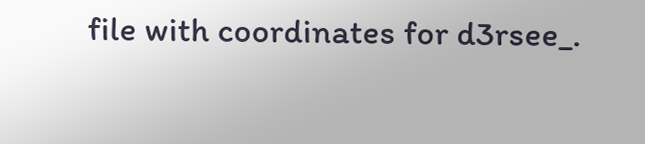file with coordinates for d3rsee_.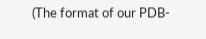(The format of our PDB-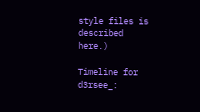style files is described here.)

Timeline for d3rsee_: